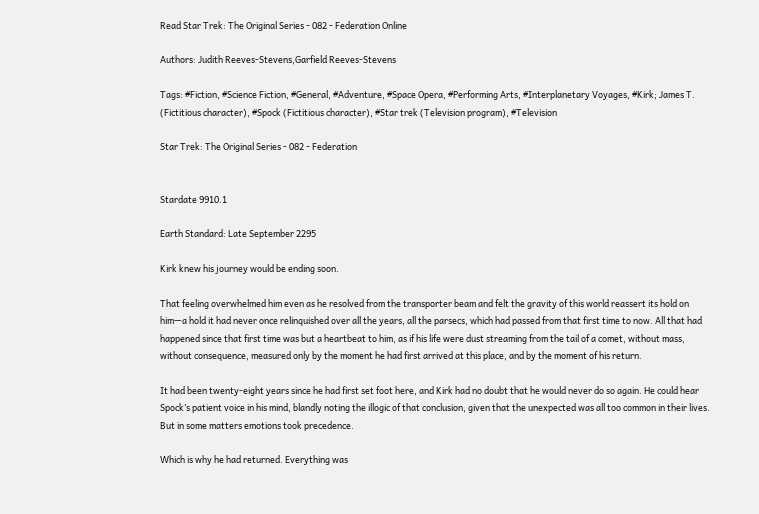Read Star Trek: The Original Series - 082 - Federation Online

Authors: Judith Reeves-Stevens,Garfield Reeves-Stevens

Tags: #Fiction, #Science Fiction, #General, #Adventure, #Space Opera, #Performing Arts, #Interplanetary Voyages, #Kirk; James T. (Fictitious character), #Spock (Fictitious character), #Star trek (Television program), #Television

Star Trek: The Original Series - 082 - Federation


Stardate 9910.1

Earth Standard: Late September 2295

Kirk knew his journey would be ending soon.

That feeling overwhelmed him even as he resolved from the transporter beam and felt the gravity of this world reassert its hold on him—a hold it had never once relinquished over all the years, all the parsecs, which had passed from that first time to now. All that had happened since that first time was but a heartbeat to him, as if his life were dust streaming from the tail of a comet, without mass, without consequence, measured only by the moment he had first arrived at this place, and by the moment of his return.

It had been twenty-eight years since he had first set foot here, and Kirk had no doubt that he would never do so again. He could hear Spock’s patient voice in his mind, blandly noting the illogic of that conclusion, given that the unexpected was all too common in their lives. But in some matters emotions took precedence.

Which is why he had returned. Everything was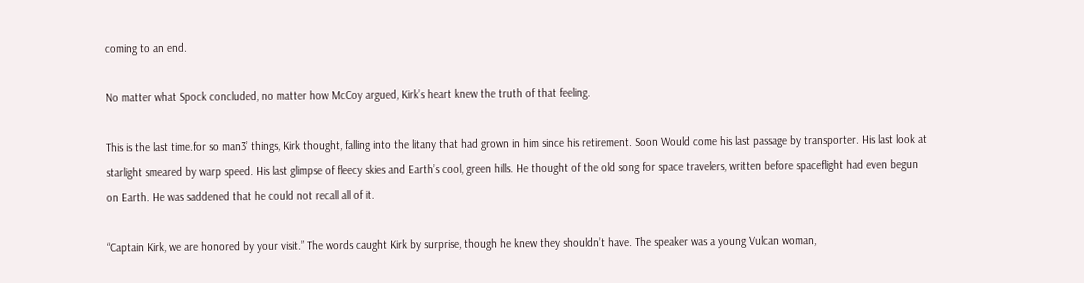coming to an end.

No matter what Spock concluded, no matter how McCoy argued, Kirk’s heart knew the truth of that feeling.

This is the last time.for so man3’ things, Kirk thought, falling into the litany that had grown in him since his retirement. Soon Would come his last passage by transporter. His last look at starlight smeared by warp speed. His last glimpse of fleecy skies and Earth’s cool, green hills. He thought of the old song for space travelers, written before spaceflight had even begun on Earth. He was saddened that he could not recall all of it.

“Captain Kirk, we are honored by your visit.” The words caught Kirk by surprise, though he knew they shouldn’t have. The speaker was a young Vulcan woman,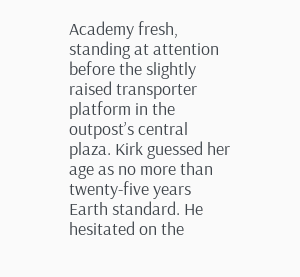Academy fresh, standing at attention before the slightly raised transporter platform in the outpost’s central plaza. Kirk guessed her age as no more than twenty-five years Earth standard. He hesitated on the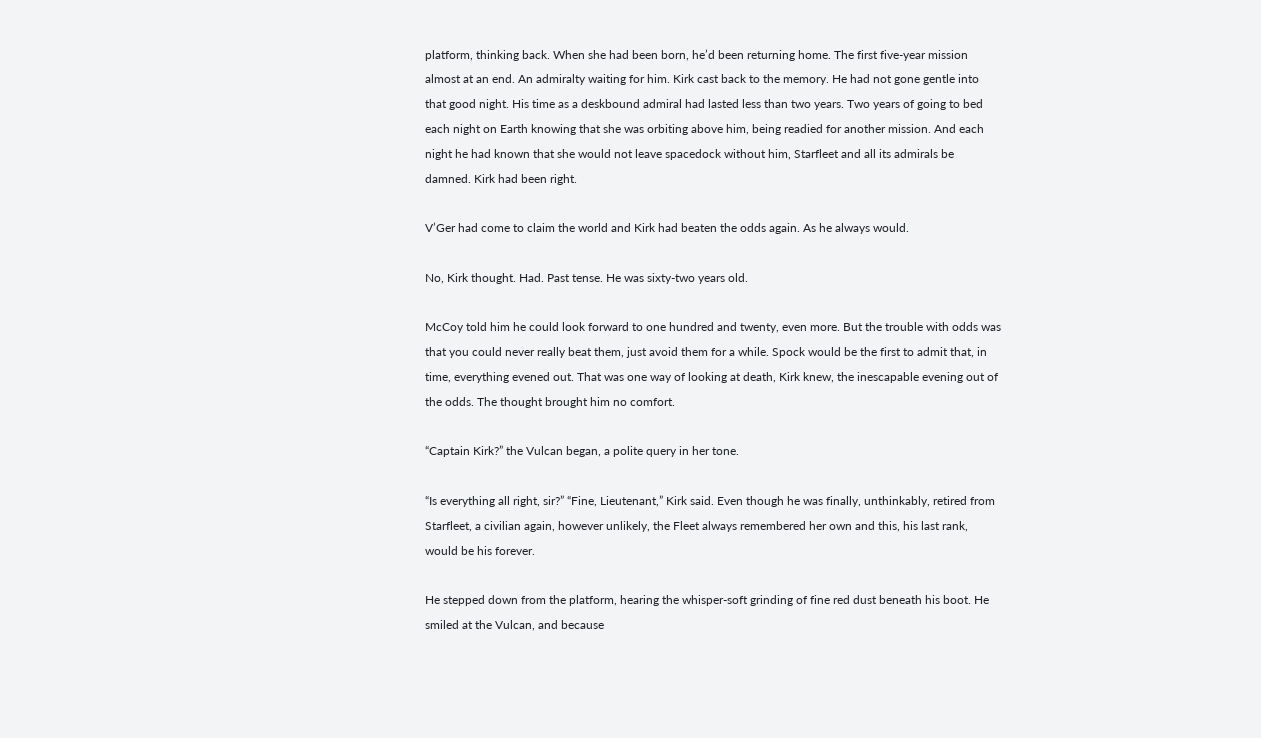platform, thinking back. When she had been born, he’d been returning home. The first five-year mission almost at an end. An admiralty waiting for him. Kirk cast back to the memory. He had not gone gentle into that good night. His time as a deskbound admiral had lasted less than two years. Two years of going to bed each night on Earth knowing that she was orbiting above him, being readied for another mission. And each night he had known that she would not leave spacedock without him, Starfleet and all its admirals be damned. Kirk had been right.

V’Ger had come to claim the world and Kirk had beaten the odds again. As he always would.

No, Kirk thought. Had. Past tense. He was sixty-two years old.

McCoy told him he could look forward to one hundred and twenty, even more. But the trouble with odds was that you could never really beat them, just avoid them for a while. Spock would be the first to admit that, in time, everything evened out. That was one way of looking at death, Kirk knew, the inescapable evening out of the odds. The thought brought him no comfort.

“Captain Kirk?” the Vulcan began, a polite query in her tone.

“Is everything all right, sir?” “Fine, Lieutenant,” Kirk said. Even though he was finally, unthinkably, retired from Starfleet, a civilian again, however unlikely, the Fleet always remembered her own and this, his last rank, would be his forever.

He stepped down from the platform, hearing the whisper-soft grinding of fine red dust beneath his boot. He smiled at the Vulcan, and because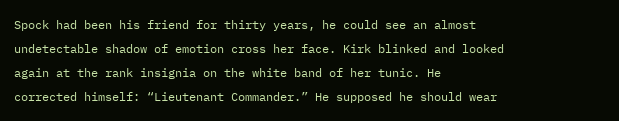Spock had been his friend for thirty years, he could see an almost undetectable shadow of emotion cross her face. Kirk blinked and looked again at the rank insignia on the white band of her tunic. He corrected himself: “Lieutenant Commander.” He supposed he should wear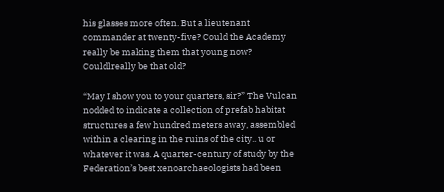his glasses more often. But a lieutenant commander at twenty-five? Could the Academy really be making them that young now? Couldlreally be that old?

“May I show you to your quarters, sir?” The Vulcan nodded to indicate a collection of prefab habitat structures a few hundred meters away, assembled within a clearing in the ruins of the city.. u or whatever it was. A quarter-century of study by the Federation’s best xenoarchaeologists had been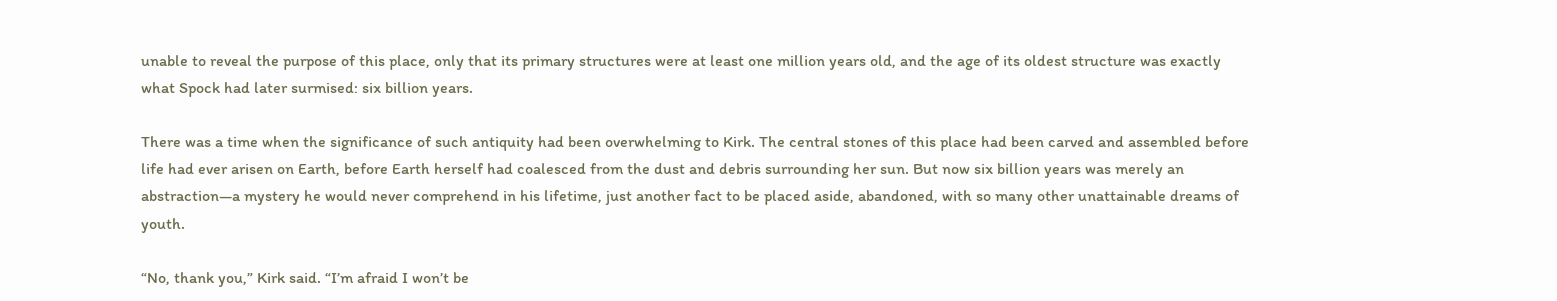unable to reveal the purpose of this place, only that its primary structures were at least one million years old, and the age of its oldest structure was exactly what Spock had later surmised: six billion years.

There was a time when the significance of such antiquity had been overwhelming to Kirk. The central stones of this place had been carved and assembled before life had ever arisen on Earth, before Earth herself had coalesced from the dust and debris surrounding her sun. But now six billion years was merely an abstraction—a mystery he would never comprehend in his lifetime, just another fact to be placed aside, abandoned, with so many other unattainable dreams of youth.

“No, thank you,” Kirk said. “I’m afraid I won’t be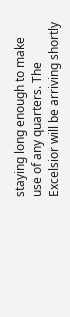staying long enough to make use of any quarters. The Excelsior will be arriving shortly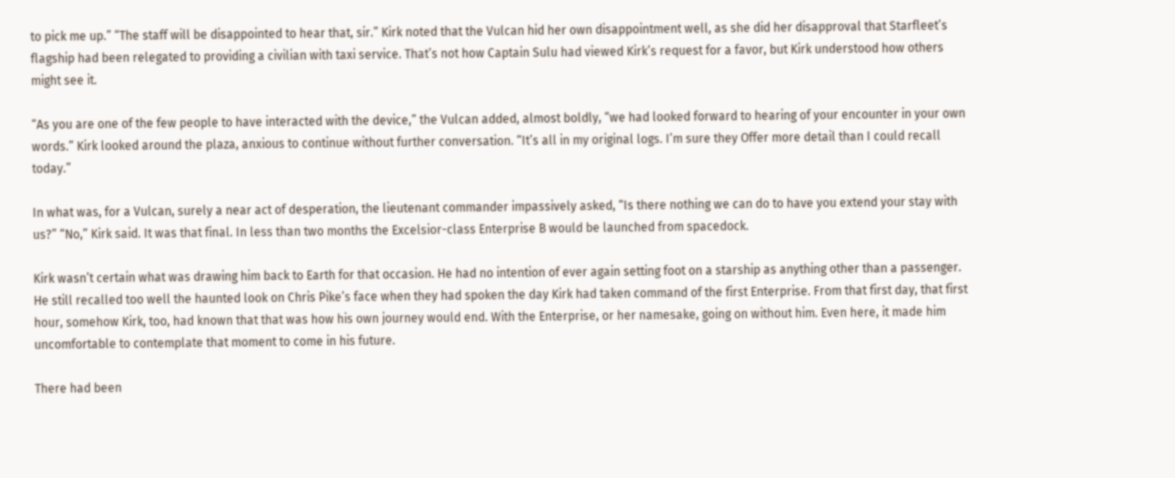to pick me up.” “The staff will be disappointed to hear that, sir.” Kirk noted that the Vulcan hid her own disappointment well, as she did her disapproval that Starfleet’s flagship had been relegated to providing a civilian with taxi service. That’s not how Captain Sulu had viewed Kirk’s request for a favor, but Kirk understood how others might see it.

“As you are one of the few people to have interacted with the device,” the Vulcan added, almost boldly, “we had looked forward to hearing of your encounter in your own words.” Kirk looked around the plaza, anxious to continue without further conversation. “It’s all in my original logs. I’m sure they Offer more detail than I could recall today.”

In what was, for a Vulcan, surely a near act of desperation, the lieutenant commander impassively asked, “Is there nothing we can do to have you extend your stay with us?” “No,” Kirk said. It was that final. In less than two months the Excelsior-class Enterprise B would be launched from spacedock.

Kirk wasn’t certain what was drawing him back to Earth for that occasion. He had no intention of ever again setting foot on a starship as anything other than a passenger. He still recalled too well the haunted look on Chris Pike’s face when they had spoken the day Kirk had taken command of the first Enterprise. From that first day, that first hour, somehow Kirk, too, had known that that was how his own journey would end. With the Enterprise, or her namesake, going on without him. Even here, it made him uncomfortable to contemplate that moment to come in his future.

There had been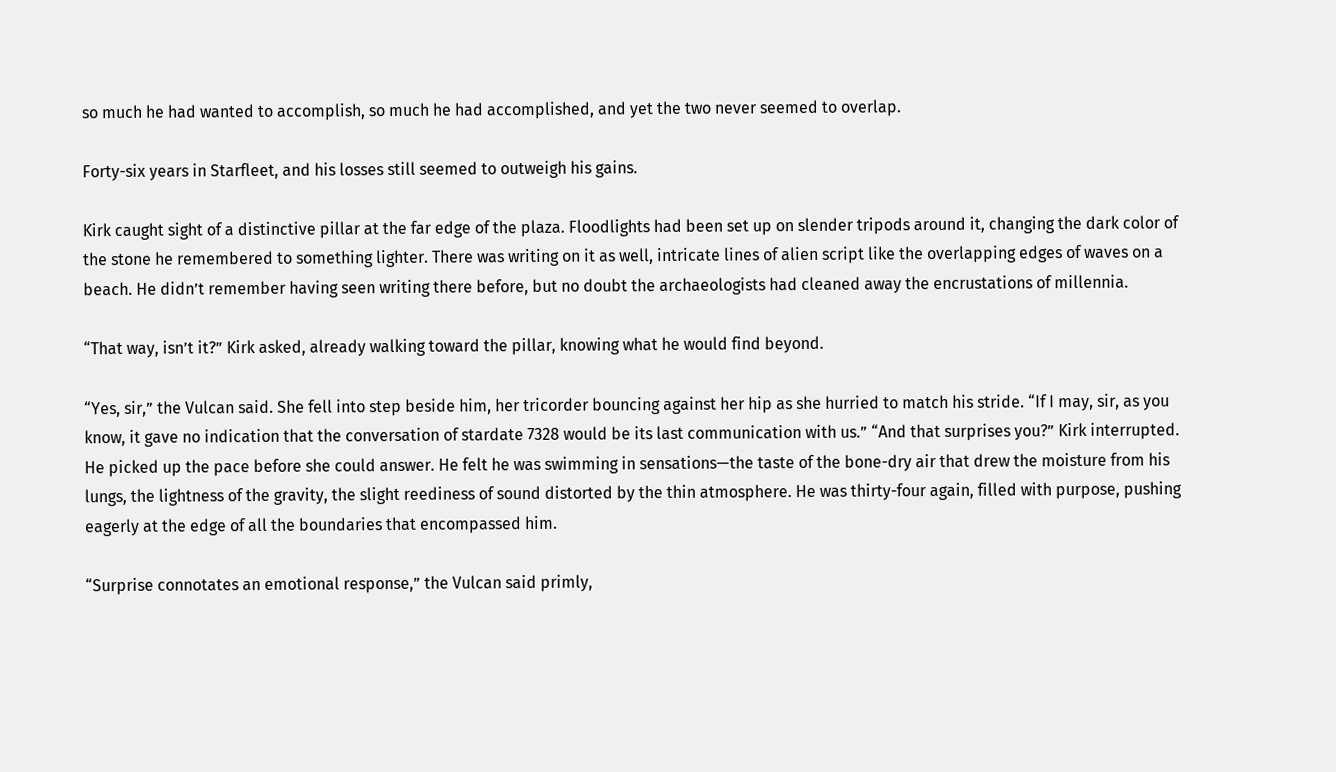so much he had wanted to accomplish, so much he had accomplished, and yet the two never seemed to overlap.

Forty-six years in Starfleet, and his losses still seemed to outweigh his gains.

Kirk caught sight of a distinctive pillar at the far edge of the plaza. Floodlights had been set up on slender tripods around it, changing the dark color of the stone he remembered to something lighter. There was writing on it as well, intricate lines of alien script like the overlapping edges of waves on a beach. He didn’t remember having seen writing there before, but no doubt the archaeologists had cleaned away the encrustations of millennia.

“That way, isn’t it?” Kirk asked, already walking toward the pillar, knowing what he would find beyond.

“Yes, sir,” the Vulcan said. She fell into step beside him, her tricorder bouncing against her hip as she hurried to match his stride. “If I may, sir, as you know, it gave no indication that the conversation of stardate 7328 would be its last communication with us.” “And that surprises you?” Kirk interrupted. He picked up the pace before she could answer. He felt he was swimming in sensations—the taste of the bone-dry air that drew the moisture from his lungs, the lightness of the gravity, the slight reediness of sound distorted by the thin atmosphere. He was thirty-four again, filled with purpose, pushing eagerly at the edge of all the boundaries that encompassed him.

“Surprise connotates an emotional response,” the Vulcan said primly,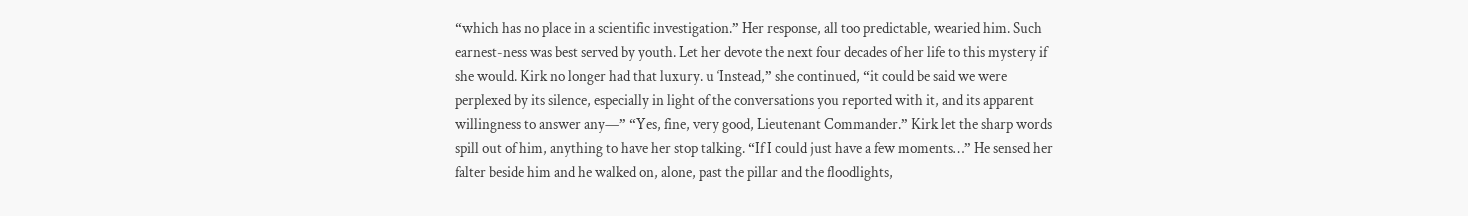“which has no place in a scientific investigation.” Her response, all too predictable, wearied him. Such earnest-ness was best served by youth. Let her devote the next four decades of her life to this mystery if she would. Kirk no longer had that luxury. u ‘Instead,” she continued, “it could be said we were perplexed by its silence, especially in light of the conversations you reported with it, and its apparent willingness to answer any—” “Yes, fine, very good, Lieutenant Commander.” Kirk let the sharp words spill out of him, anything to have her stop talking. “If I could just have a few moments…” He sensed her falter beside him and he walked on, alone, past the pillar and the floodlights,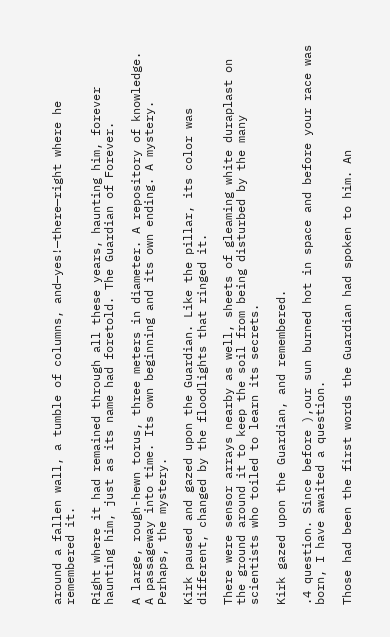around a fallen wall, a tumble of columns, and—yes!—there—right where he remembered it.

Right where it had remained through all these years, haunting him, forever haunting him, just as its name had foretold. The Guardian of Forever.

A large, rough-hewn torus, three meters in diameter. A repository of knowledge. A passageway into time. Its own beginning and its own ending. A mystery. Perhaps, the mystery.

Kirk paused and gazed upon the Guardian. Like the pillar, its color was different, changed by the floodlights that ringed it.

There were sensor arrays nearby as well, sheets of gleaming white duraplast on the ground around it to keep the soil from being disturbed by the many scientists who toiled to learn its secrets.

Kirk gazed upon the Guardian, and remembered.

.4 question. Since before ),our sun burned hot in space and before your race was born, I have awaited a question.

Those had been the first words the Guardian had spoken to him. An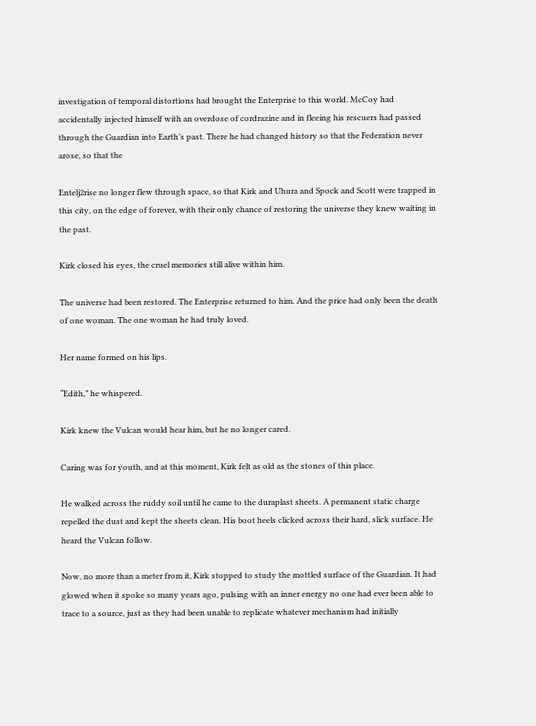investigation of temporal distortions had brought the Enterprise to this world. McCoy had accidentally injected himself with an overdose of cordrazine and in fleeing his rescuers had passed through the Guardian into Earth’s past. There he had changed history so that the Federation never arose, so that the

Entelj2rise no longer flew through space, so that Kirk and Uhura and Spock and Scott were trapped in this city, on the edge of forever, with their only chance of restoring the universe they knew waiting in the past.

Kirk closed his eyes, the cruel memories still alive within him.

The universe had been restored. The Enterprise returned to him. And the price had only been the death of one woman. The one woman he had truly loved.

Her name formed on his lips.

“Edith,” he whispered.

Kirk knew the Vulcan would hear him, but he no longer cared.

Caring was for youth, and at this moment, Kirk felt as old as the stones of this place.

He walked across the ruddy soil until he came to the duraplast sheets. A permanent static charge repelled the dust and kept the sheets clean. His boot heels clicked across their hard, slick surface. He heard the Vulcan follow.

Now, no more than a meter from it, Kirk stopped to study the mottled surface of the Guardian. It had glowed when it spoke so many years ago, pulsing with an inner energy no one had ever been able to trace to a source, just as they had been unable to replicate whatever mechanism had initially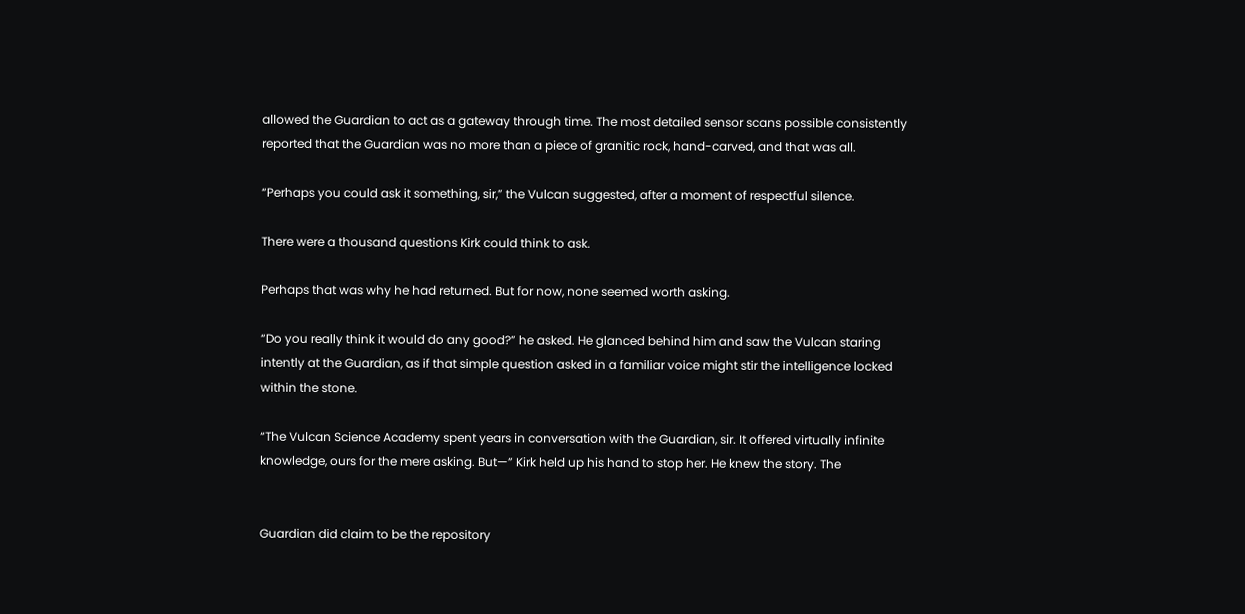allowed the Guardian to act as a gateway through time. The most detailed sensor scans possible consistently reported that the Guardian was no more than a piece of granitic rock, hand-carved, and that was all.

“Perhaps you could ask it something, sir,” the Vulcan suggested, after a moment of respectful silence.

There were a thousand questions Kirk could think to ask.

Perhaps that was why he had returned. But for now, none seemed worth asking.

“Do you really think it would do any good?” he asked. He glanced behind him and saw the Vulcan staring intently at the Guardian, as if that simple question asked in a familiar voice might stir the intelligence locked within the stone.

“The Vulcan Science Academy spent years in conversation with the Guardian, sir. It offered virtually infinite knowledge, ours for the mere asking. But—” Kirk held up his hand to stop her. He knew the story. The


Guardian did claim to be the repository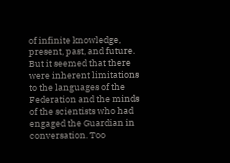of infinite knowledge, present, past, and future. But it seemed that there were inherent limitations to the languages of the Federation and the minds of the scientists who had engaged the Guardian in conversation. Too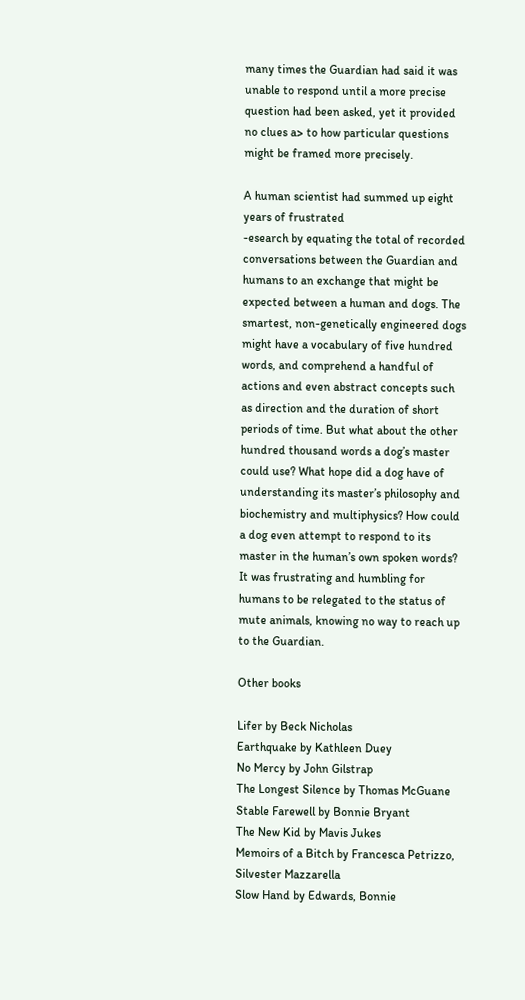many times the Guardian had said it was unable to respond until a more precise question had been asked, yet it provided no clues a> to how particular questions might be framed more precisely.

A human scientist had summed up eight years of frustrated
-esearch by equating the total of recorded conversations between the Guardian and humans to an exchange that might be expected between a human and dogs. The smartest, non-genetically engineered dogs might have a vocabulary of five hundred words, and comprehend a handful of actions and even abstract concepts such as direction and the duration of short periods of time. But what about the other hundred thousand words a dog’s master could use? What hope did a dog have of understanding its master’s philosophy and biochemistry and multiphysics? How could a dog even attempt to respond to its master in the human’s own spoken words? It was frustrating and humbling for humans to be relegated to the status of mute animals, knowing no way to reach up to the Guardian.

Other books

Lifer by Beck Nicholas
Earthquake by Kathleen Duey
No Mercy by John Gilstrap
The Longest Silence by Thomas McGuane
Stable Farewell by Bonnie Bryant
The New Kid by Mavis Jukes
Memoirs of a Bitch by Francesca Petrizzo, Silvester Mazzarella
Slow Hand by Edwards, Bonnie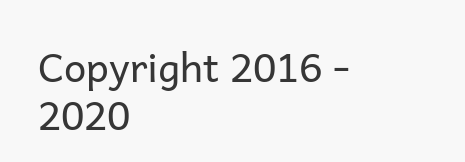Copyright 2016 - 2020